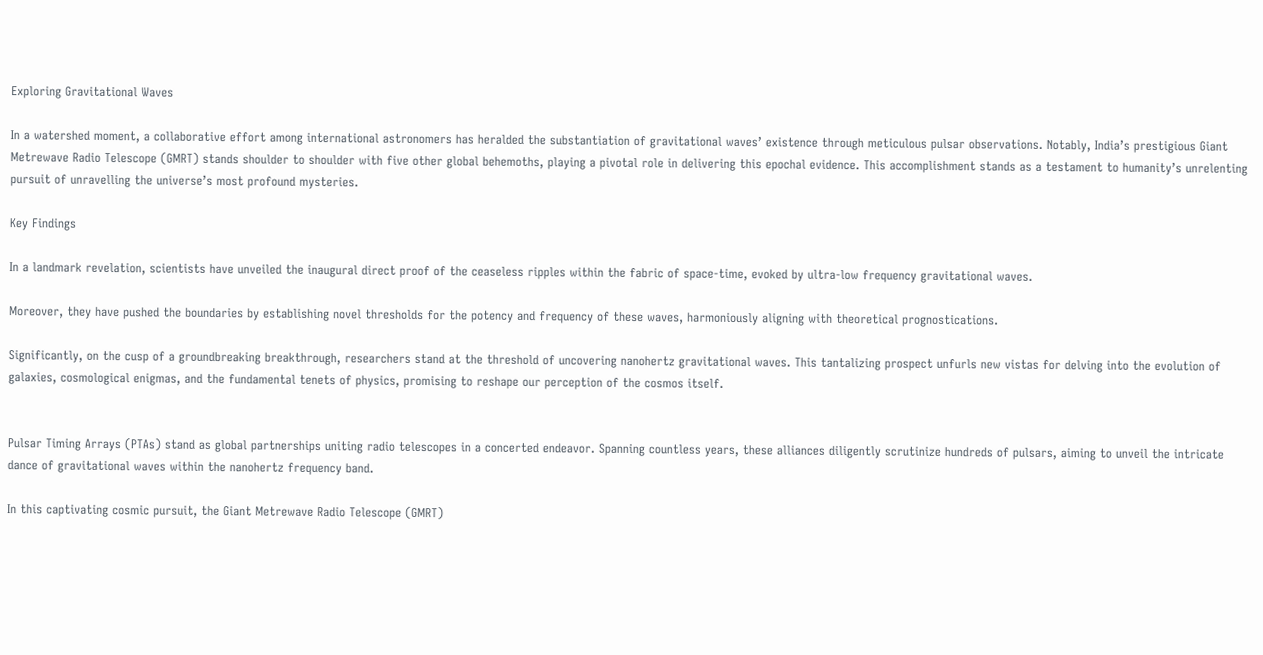Exploring Gravitational Waves

In a watershed moment, a collaborative effort among international astronomers has heralded the substantiation of gravitational waves’ existence through meticulous pulsar observations. Notably, India’s prestigious Giant Metrewave Radio Telescope (GMRT) stands shoulder to shoulder with five other global behemoths, playing a pivotal role in delivering this epochal evidence. This accomplishment stands as a testament to humanity’s unrelenting pursuit of unravelling the universe’s most profound mysteries.

Key Findings

In a landmark revelation, scientists have unveiled the inaugural direct proof of the ceaseless ripples within the fabric of space-time, evoked by ultra-low frequency gravitational waves.

Moreover, they have pushed the boundaries by establishing novel thresholds for the potency and frequency of these waves, harmoniously aligning with theoretical prognostications.

Significantly, on the cusp of a groundbreaking breakthrough, researchers stand at the threshold of uncovering nanohertz gravitational waves. This tantalizing prospect unfurls new vistas for delving into the evolution of galaxies, cosmological enigmas, and the fundamental tenets of physics, promising to reshape our perception of the cosmos itself.


Pulsar Timing Arrays (PTAs) stand as global partnerships uniting radio telescopes in a concerted endeavor. Spanning countless years, these alliances diligently scrutinize hundreds of pulsars, aiming to unveil the intricate dance of gravitational waves within the nanohertz frequency band.

In this captivating cosmic pursuit, the Giant Metrewave Radio Telescope (GMRT)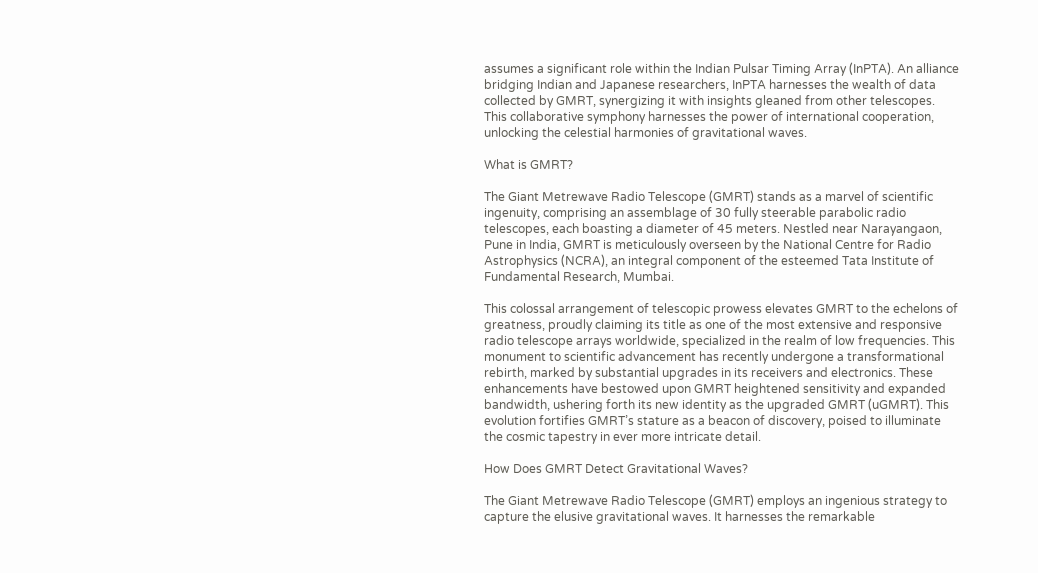assumes a significant role within the Indian Pulsar Timing Array (InPTA). An alliance bridging Indian and Japanese researchers, InPTA harnesses the wealth of data collected by GMRT, synergizing it with insights gleaned from other telescopes. This collaborative symphony harnesses the power of international cooperation, unlocking the celestial harmonies of gravitational waves.

What is GMRT?

The Giant Metrewave Radio Telescope (GMRT) stands as a marvel of scientific ingenuity, comprising an assemblage of 30 fully steerable parabolic radio telescopes, each boasting a diameter of 45 meters. Nestled near Narayangaon, Pune in India, GMRT is meticulously overseen by the National Centre for Radio Astrophysics (NCRA), an integral component of the esteemed Tata Institute of Fundamental Research, Mumbai.

This colossal arrangement of telescopic prowess elevates GMRT to the echelons of greatness, proudly claiming its title as one of the most extensive and responsive radio telescope arrays worldwide, specialized in the realm of low frequencies. This monument to scientific advancement has recently undergone a transformational rebirth, marked by substantial upgrades in its receivers and electronics. These enhancements have bestowed upon GMRT heightened sensitivity and expanded bandwidth, ushering forth its new identity as the upgraded GMRT (uGMRT). This evolution fortifies GMRT’s stature as a beacon of discovery, poised to illuminate the cosmic tapestry in ever more intricate detail.

How Does GMRT Detect Gravitational Waves?

The Giant Metrewave Radio Telescope (GMRT) employs an ingenious strategy to capture the elusive gravitational waves. It harnesses the remarkable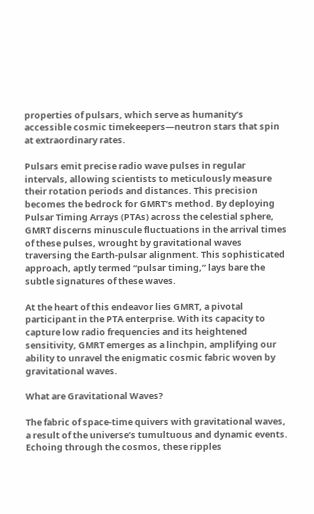properties of pulsars, which serve as humanity’s accessible cosmic timekeepers—neutron stars that spin at extraordinary rates.

Pulsars emit precise radio wave pulses in regular intervals, allowing scientists to meticulously measure their rotation periods and distances. This precision becomes the bedrock for GMRT’s method. By deploying Pulsar Timing Arrays (PTAs) across the celestial sphere, GMRT discerns minuscule fluctuations in the arrival times of these pulses, wrought by gravitational waves traversing the Earth-pulsar alignment. This sophisticated approach, aptly termed “pulsar timing,” lays bare the subtle signatures of these waves.

At the heart of this endeavor lies GMRT, a pivotal participant in the PTA enterprise. With its capacity to capture low radio frequencies and its heightened sensitivity, GMRT emerges as a linchpin, amplifying our ability to unravel the enigmatic cosmic fabric woven by gravitational waves.

What are Gravitational Waves?

The fabric of space-time quivers with gravitational waves, a result of the universe’s tumultuous and dynamic events. Echoing through the cosmos, these ripples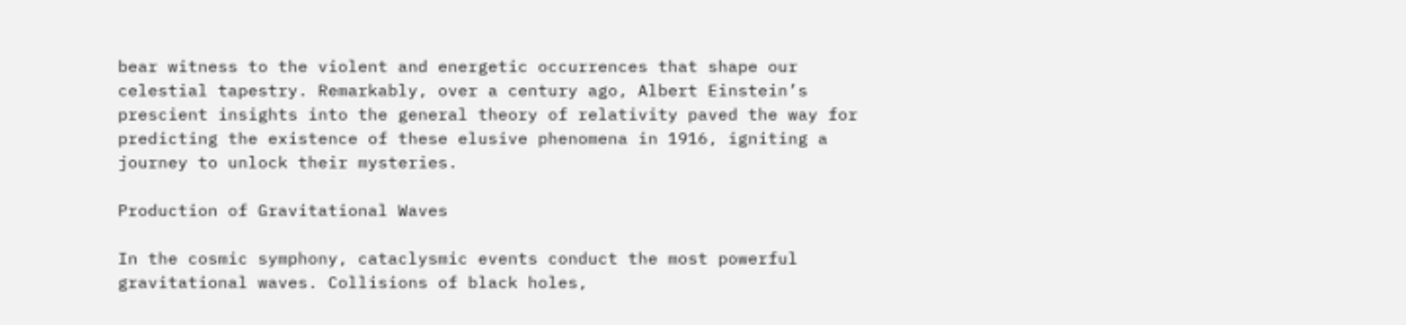bear witness to the violent and energetic occurrences that shape our celestial tapestry. Remarkably, over a century ago, Albert Einstein’s prescient insights into the general theory of relativity paved the way for predicting the existence of these elusive phenomena in 1916, igniting a journey to unlock their mysteries.

Production of Gravitational Waves

In the cosmic symphony, cataclysmic events conduct the most powerful gravitational waves. Collisions of black holes,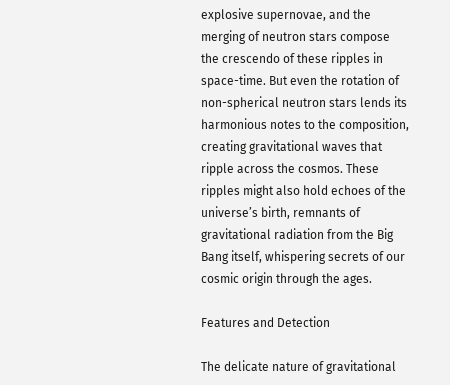explosive supernovae, and the merging of neutron stars compose the crescendo of these ripples in space-time. But even the rotation of non-spherical neutron stars lends its harmonious notes to the composition, creating gravitational waves that ripple across the cosmos. These ripples might also hold echoes of the universe’s birth, remnants of gravitational radiation from the Big Bang itself, whispering secrets of our cosmic origin through the ages.

Features and Detection

The delicate nature of gravitational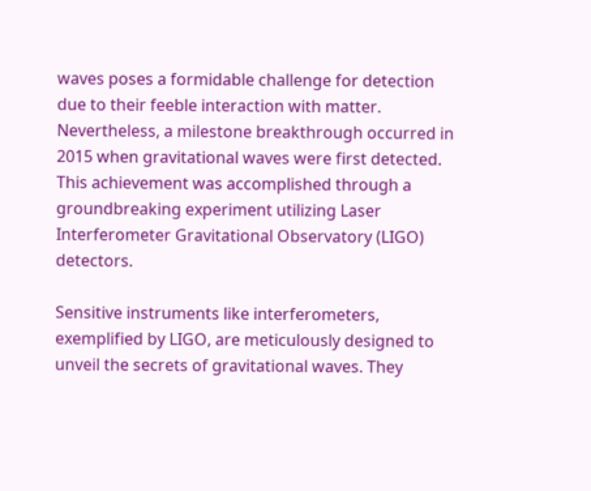waves poses a formidable challenge for detection due to their feeble interaction with matter. Nevertheless, a milestone breakthrough occurred in 2015 when gravitational waves were first detected. This achievement was accomplished through a groundbreaking experiment utilizing Laser Interferometer Gravitational Observatory (LIGO) detectors.

Sensitive instruments like interferometers, exemplified by LIGO, are meticulously designed to unveil the secrets of gravitational waves. They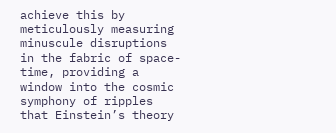achieve this by meticulously measuring minuscule disruptions in the fabric of space-time, providing a window into the cosmic symphony of ripples that Einstein’s theory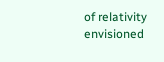of relativity envisioned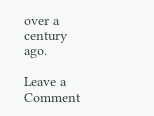over a century ago.

Leave a Comment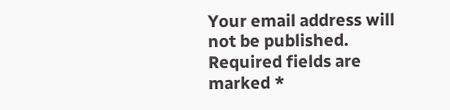Your email address will not be published. Required fields are marked *